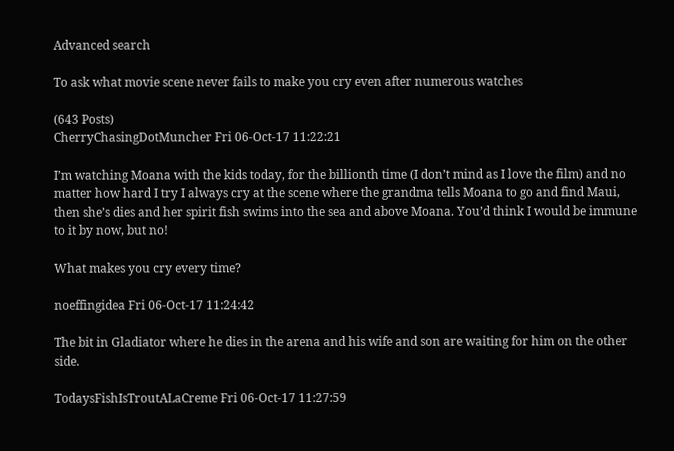Advanced search

To ask what movie scene never fails to make you cry even after numerous watches

(643 Posts)
CherryChasingDotMuncher Fri 06-Oct-17 11:22:21

I’m watching Moana with the kids today, for the billionth time (I don’t mind as I love the film) and no matter how hard I try I always cry at the scene where the grandma tells Moana to go and find Maui, then she’s dies and her spirit fish swims into the sea and above Moana. You’d think I would be immune to it by now, but no!

What makes you cry every time?

noeffingidea Fri 06-Oct-17 11:24:42

The bit in Gladiator where he dies in the arena and his wife and son are waiting for him on the other side.

TodaysFishIsTroutALaCreme Fri 06-Oct-17 11:27:59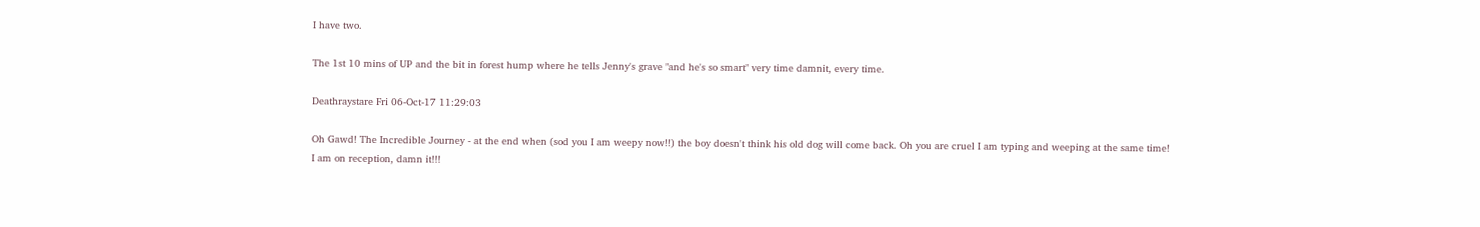I have two.

The 1st 10 mins of UP and the bit in forest hump where he tells Jenny's grave "and he's so smart" very time damnit, every time.

Deathraystare Fri 06-Oct-17 11:29:03

Oh Gawd! The Incredible Journey - at the end when (sod you I am weepy now!!) the boy doesn't think his old dog will come back. Oh you are cruel I am typing and weeping at the same time! I am on reception, damn it!!!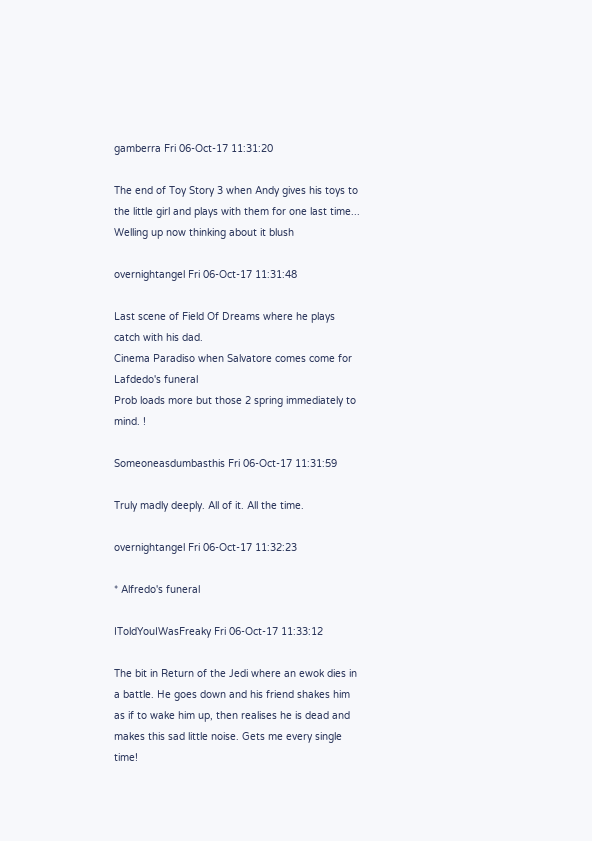gamberra Fri 06-Oct-17 11:31:20

The end of Toy Story 3 when Andy gives his toys to the little girl and plays with them for one last time... Welling up now thinking about it blush

overnightangel Fri 06-Oct-17 11:31:48

Last scene of Field Of Dreams where he plays catch with his dad.
Cinema Paradiso when Salvatore comes come for Lafdedo's funeral
Prob loads more but those 2 spring immediately to mind. !

Someoneasdumbasthis Fri 06-Oct-17 11:31:59

Truly madly deeply. All of it. All the time.

overnightangel Fri 06-Oct-17 11:32:23

* Alfredo's funeral

IToldYouIWasFreaky Fri 06-Oct-17 11:33:12

The bit in Return of the Jedi where an ewok dies in a battle. He goes down and his friend shakes him as if to wake him up, then realises he is dead and makes this sad little noise. Gets me every single time!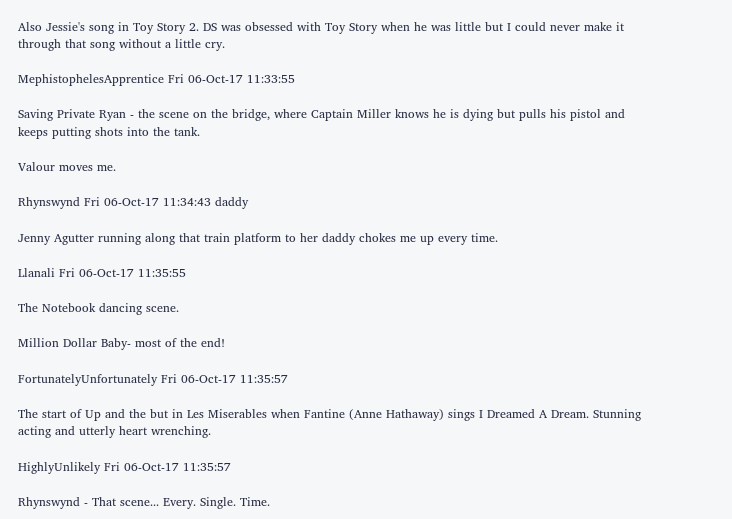Also Jessie's song in Toy Story 2. DS was obsessed with Toy Story when he was little but I could never make it through that song without a little cry.

MephistophelesApprentice Fri 06-Oct-17 11:33:55

Saving Private Ryan - the scene on the bridge, where Captain Miller knows he is dying but pulls his pistol and keeps putting shots into the tank.

Valour moves me.

Rhynswynd Fri 06-Oct-17 11:34:43 daddy

Jenny Agutter running along that train platform to her daddy chokes me up every time.

Llanali Fri 06-Oct-17 11:35:55

The Notebook dancing scene.

Million Dollar Baby- most of the end!

FortunatelyUnfortunately Fri 06-Oct-17 11:35:57

The start of Up and the but in Les Miserables when Fantine (Anne Hathaway) sings I Dreamed A Dream. Stunning acting and utterly heart wrenching.

HighlyUnlikely Fri 06-Oct-17 11:35:57

Rhynswynd - That scene... Every. Single. Time.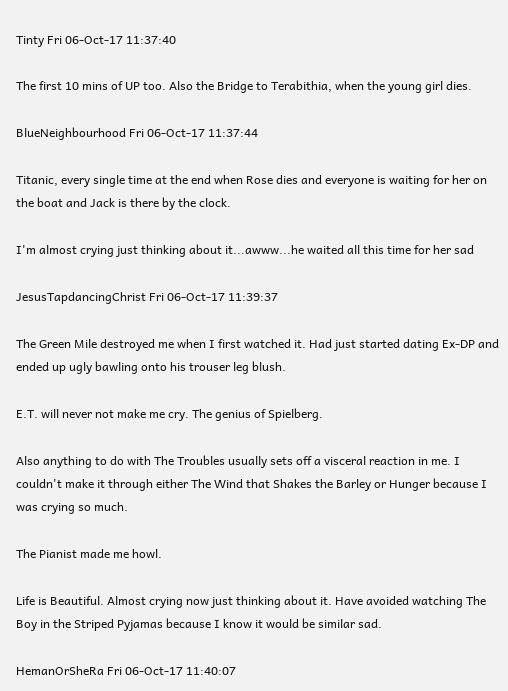Tinty Fri 06-Oct-17 11:37:40

The first 10 mins of UP too. Also the Bridge to Terabithia, when the young girl dies.

BlueNeighbourhood Fri 06-Oct-17 11:37:44

Titanic, every single time at the end when Rose dies and everyone is waiting for her on the boat and Jack is there by the clock.

I'm almost crying just thinking about it...awww...he waited all this time for her sad

JesusTapdancingChrist Fri 06-Oct-17 11:39:37

The Green Mile destroyed me when I first watched it. Had just started dating Ex-DP and ended up ugly bawling onto his trouser leg blush.

E.T. will never not make me cry. The genius of Spielberg.

Also anything to do with The Troubles usually sets off a visceral reaction in me. I couldn't make it through either The Wind that Shakes the Barley or Hunger because I was crying so much.

The Pianist made me howl.

Life is Beautiful. Almost crying now just thinking about it. Have avoided watching The Boy in the Striped Pyjamas because I know it would be similar sad.

HemanOrSheRa Fri 06-Oct-17 11:40:07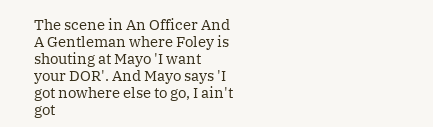The scene in An Officer And A Gentleman where Foley is shouting at Mayo 'I want your DOR'. And Mayo says 'I got nowhere else to go, I ain't got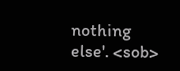nothing else'. <sob>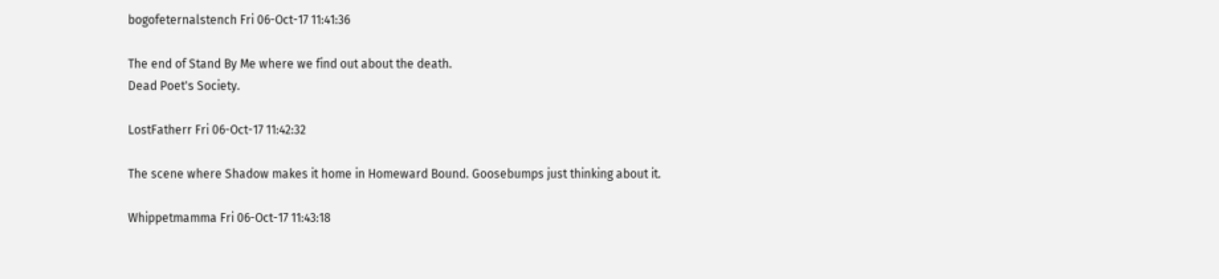bogofeternalstench Fri 06-Oct-17 11:41:36

The end of Stand By Me where we find out about the death.
Dead Poet's Society.

LostFatherr Fri 06-Oct-17 11:42:32

The scene where Shadow makes it home in Homeward Bound. Goosebumps just thinking about it.

Whippetmamma Fri 06-Oct-17 11:43:18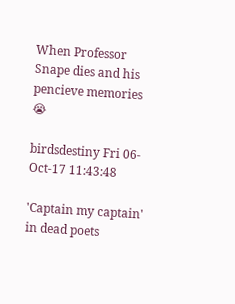When Professor Snape dies and his pencieve memories 😭

birdsdestiny Fri 06-Oct-17 11:43:48

'Captain my captain' in dead poets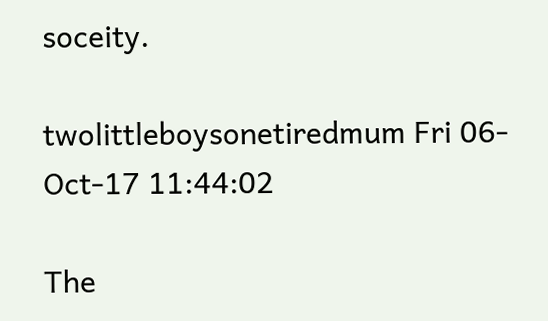soceity.

twolittleboysonetiredmum Fri 06-Oct-17 11:44:02

The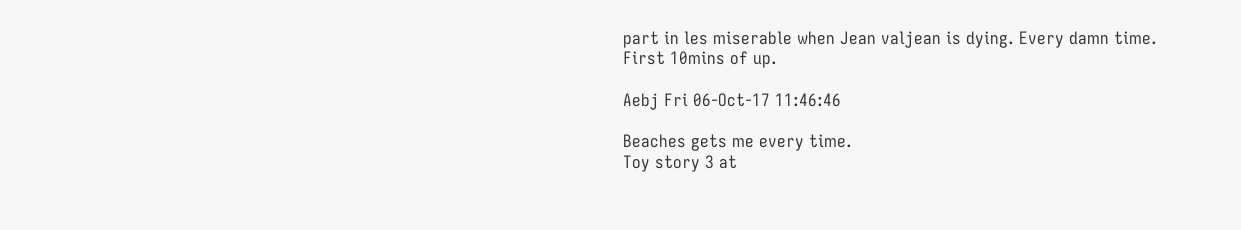part in les miserable when Jean valjean is dying. Every damn time.
First 10mins of up.

Aebj Fri 06-Oct-17 11:46:46

Beaches gets me every time.
Toy story 3 at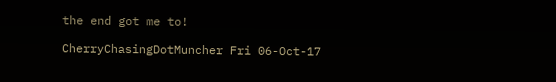the end got me to!

CherryChasingDotMuncher Fri 06-Oct-17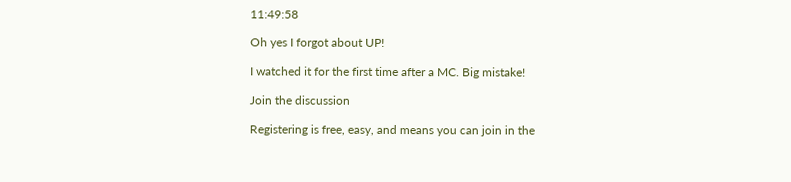11:49:58

Oh yes I forgot about UP!

I watched it for the first time after a MC. Big mistake!

Join the discussion

Registering is free, easy, and means you can join in the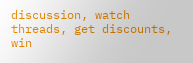discussion, watch threads, get discounts, win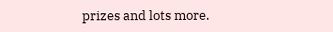prizes and lots more.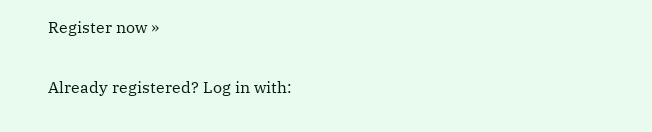Register now »

Already registered? Log in with: